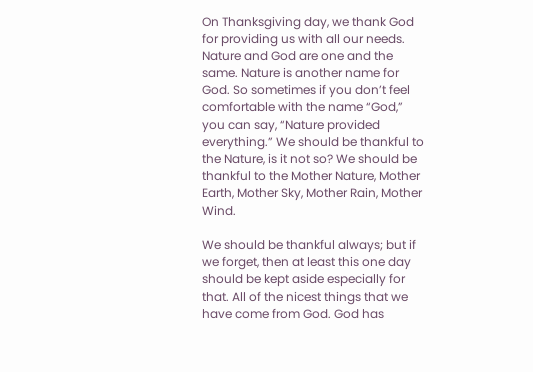On Thanksgiving day, we thank God for providing us with all our needs. Nature and God are one and the same. Nature is another name for God. So sometimes if you don’t feel comfortable with the name “God,” you can say, “Nature provided everything.” We should be thankful to the Nature, is it not so? We should be thankful to the Mother Nature, Mother Earth, Mother Sky, Mother Rain, Mother Wind.

We should be thankful always; but if we forget, then at least this one day should be kept aside especially for that. All of the nicest things that we have come from God. God has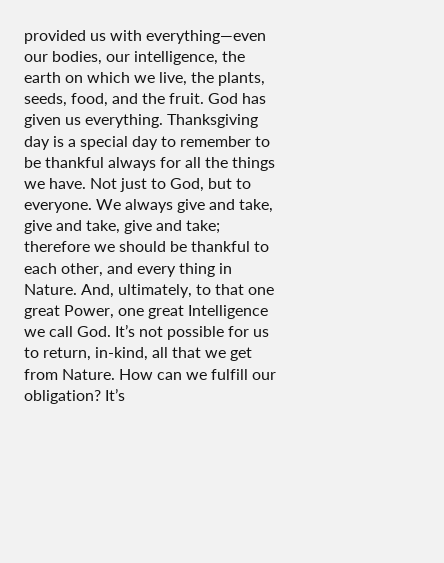provided us with everything—even our bodies, our intelligence, the earth on which we live, the plants, seeds, food, and the fruit. God has given us everything. Thanksgiving day is a special day to remember to be thankful always for all the things we have. Not just to God, but to everyone. We always give and take, give and take, give and take; therefore we should be thankful to each other, and every thing in Nature. And, ultimately, to that one great Power, one great Intelligence we call God. It’s not possible for us to return, in-kind, all that we get from Nature. How can we fulfill our obligation? It’s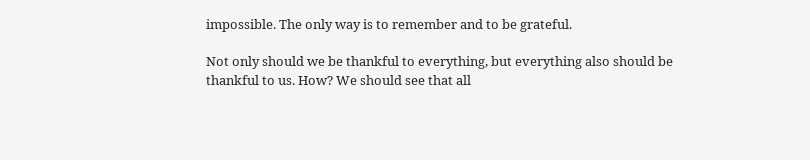impossible. The only way is to remember and to be grateful.

Not only should we be thankful to everything, but everything also should be thankful to us. How? We should see that all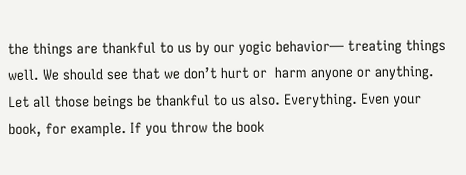the things are thankful to us by our yogic behavior— treating things well. We should see that we don’t hurt or  harm anyone or anything. Let all those beings be thankful to us also. Everything. Even your book, for example. If you throw the book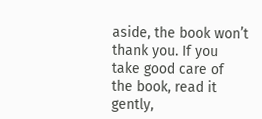aside, the book won’t thank you. If you take good care of the book, read it gently,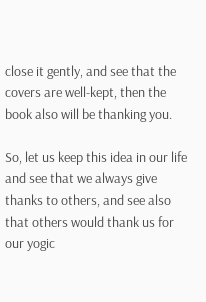close it gently, and see that the covers are well-kept, then the book also will be thanking you.

So, let us keep this idea in our life and see that we always give thanks to others, and see also that others would thank us for our yogic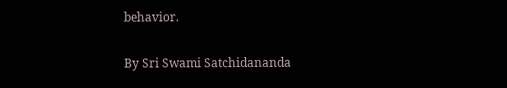behavior.

By Sri Swami Satchidananda